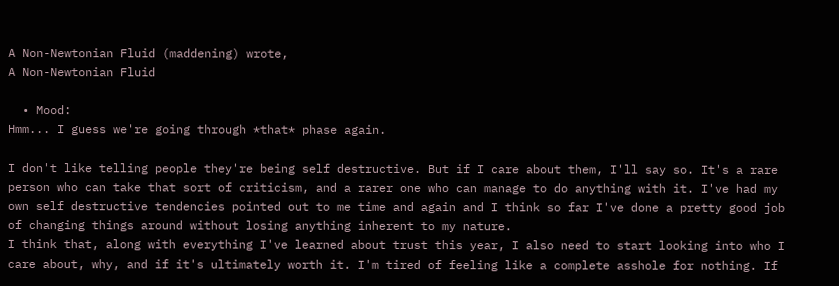A Non-Newtonian Fluid (maddening) wrote,
A Non-Newtonian Fluid

  • Mood:
Hmm... I guess we're going through *that* phase again.

I don't like telling people they're being self destructive. But if I care about them, I'll say so. It's a rare person who can take that sort of criticism, and a rarer one who can manage to do anything with it. I've had my own self destructive tendencies pointed out to me time and again and I think so far I've done a pretty good job of changing things around without losing anything inherent to my nature.
I think that, along with everything I've learned about trust this year, I also need to start looking into who I care about, why, and if it's ultimately worth it. I'm tired of feeling like a complete asshole for nothing. If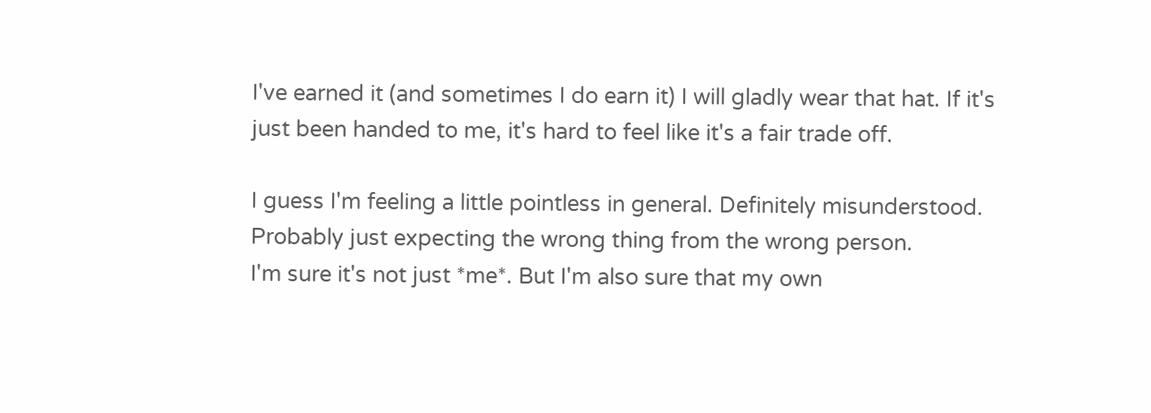I've earned it (and sometimes I do earn it) I will gladly wear that hat. If it's just been handed to me, it's hard to feel like it's a fair trade off.

I guess I'm feeling a little pointless in general. Definitely misunderstood. Probably just expecting the wrong thing from the wrong person.
I'm sure it's not just *me*. But I'm also sure that my own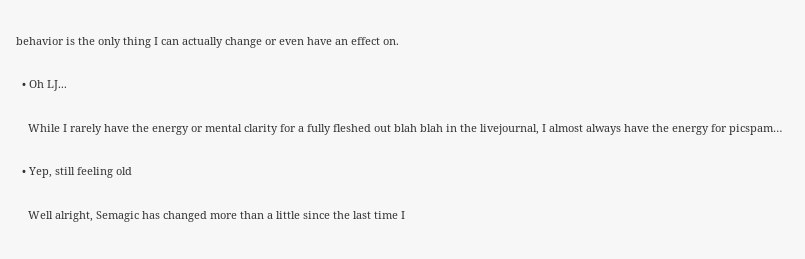behavior is the only thing I can actually change or even have an effect on.

  • Oh LJ...

    While I rarely have the energy or mental clarity for a fully fleshed out blah blah in the livejournal, I almost always have the energy for picspam…

  • Yep, still feeling old

    Well alright, Semagic has changed more than a little since the last time I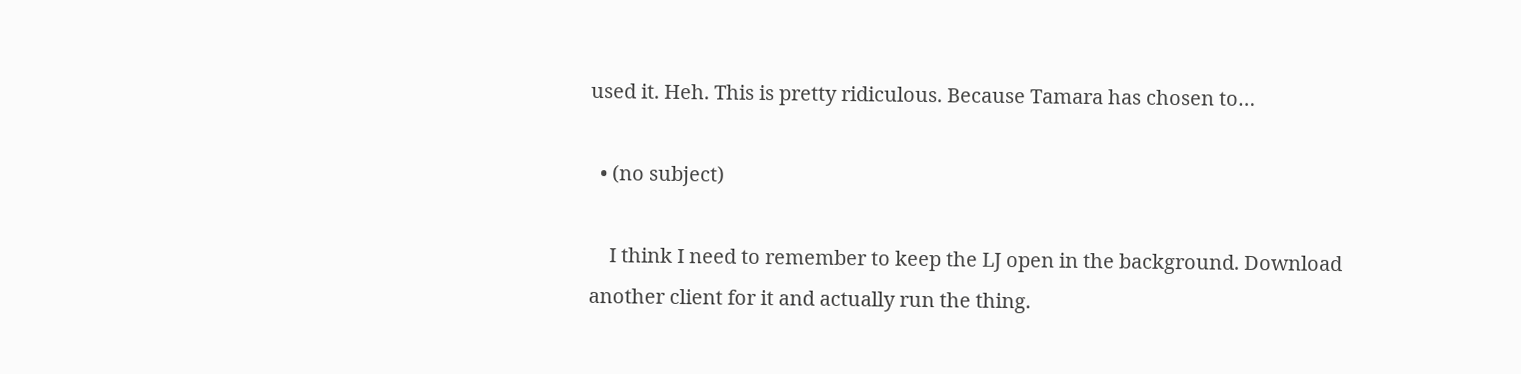used it. Heh. This is pretty ridiculous. Because Tamara has chosen to…

  • (no subject)

    I think I need to remember to keep the LJ open in the background. Download another client for it and actually run the thing.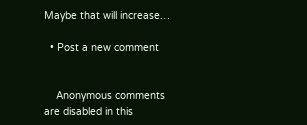Maybe that will increase…

  • Post a new comment


    Anonymous comments are disabled in this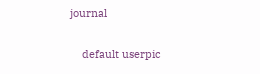journal

    default userpic